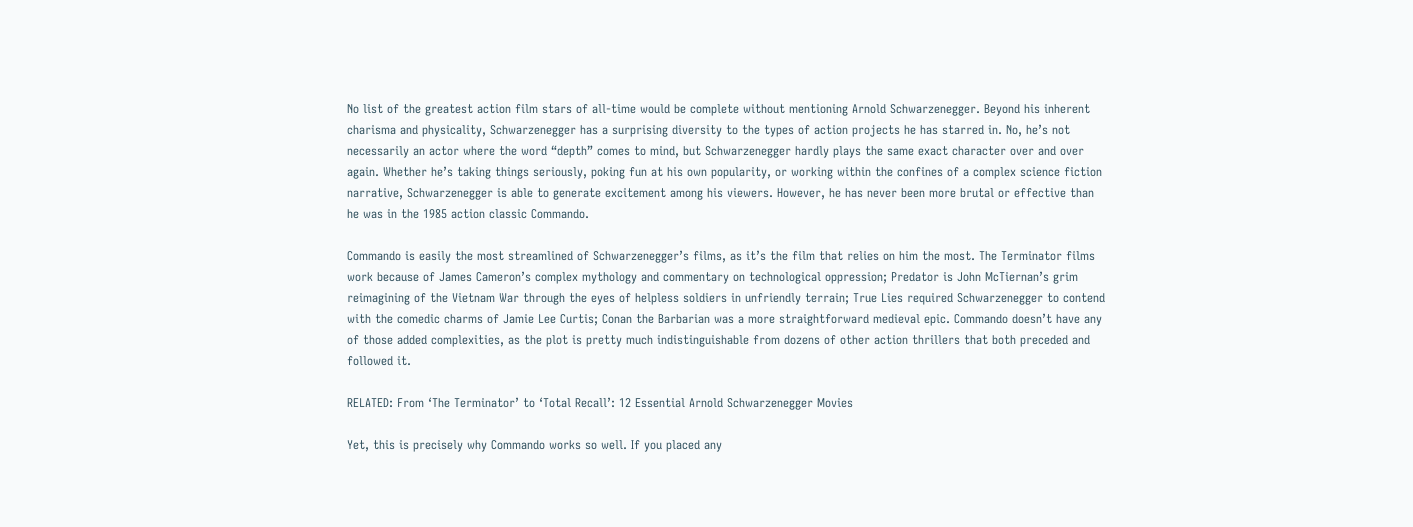No list of the greatest action film stars of all-time would be complete without mentioning Arnold Schwarzenegger. Beyond his inherent charisma and physicality, Schwarzenegger has a surprising diversity to the types of action projects he has starred in. No, he’s not necessarily an actor where the word “depth” comes to mind, but Schwarzenegger hardly plays the same exact character over and over again. Whether he’s taking things seriously, poking fun at his own popularity, or working within the confines of a complex science fiction narrative, Schwarzenegger is able to generate excitement among his viewers. However, he has never been more brutal or effective than he was in the 1985 action classic Commando.

Commando is easily the most streamlined of Schwarzenegger’s films, as it’s the film that relies on him the most. The Terminator films work because of James Cameron’s complex mythology and commentary on technological oppression; Predator is John McTiernan’s grim reimagining of the Vietnam War through the eyes of helpless soldiers in unfriendly terrain; True Lies required Schwarzenegger to contend with the comedic charms of Jamie Lee Curtis; Conan the Barbarian was a more straightforward medieval epic. Commando doesn’t have any of those added complexities, as the plot is pretty much indistinguishable from dozens of other action thrillers that both preceded and followed it.

RELATED: From ‘The Terminator’ to ‘Total Recall’: 12 Essential Arnold Schwarzenegger Movies

Yet, this is precisely why Commando works so well. If you placed any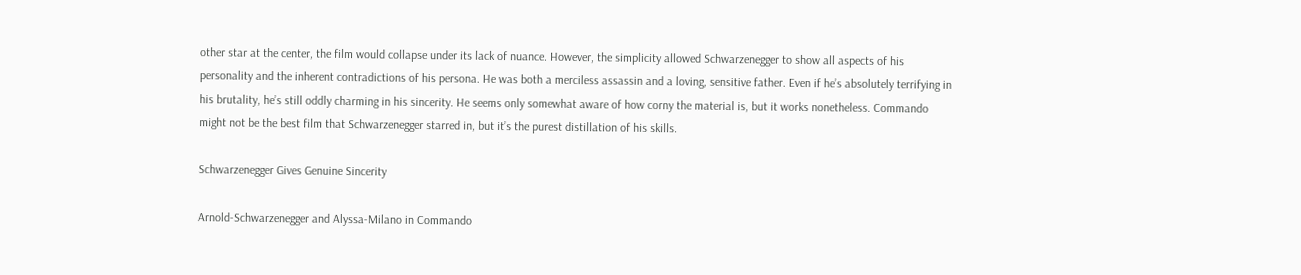other star at the center, the film would collapse under its lack of nuance. However, the simplicity allowed Schwarzenegger to show all aspects of his personality and the inherent contradictions of his persona. He was both a merciless assassin and a loving, sensitive father. Even if he’s absolutely terrifying in his brutality, he’s still oddly charming in his sincerity. He seems only somewhat aware of how corny the material is, but it works nonetheless. Commando might not be the best film that Schwarzenegger starred in, but it’s the purest distillation of his skills.

Schwarzenegger Gives Genuine Sincerity

Arnold-Schwarzenegger and Alyssa-Milano in Commando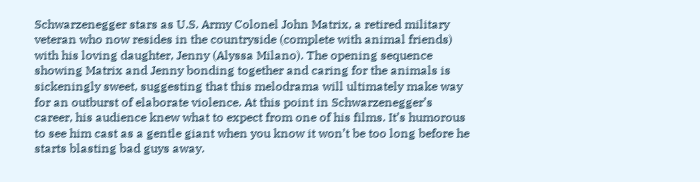Schwarzenegger stars as U.S. Army Colonel John Matrix, a retired military veteran who now resides in the countryside (complete with animal friends) with his loving daughter, Jenny (Alyssa Milano). The opening sequence showing Matrix and Jenny bonding together and caring for the animals is sickeningly sweet, suggesting that this melodrama will ultimately make way for an outburst of elaborate violence. At this point in Schwarzenegger’s career, his audience knew what to expect from one of his films. It’s humorous to see him cast as a gentle giant when you know it won’t be too long before he starts blasting bad guys away.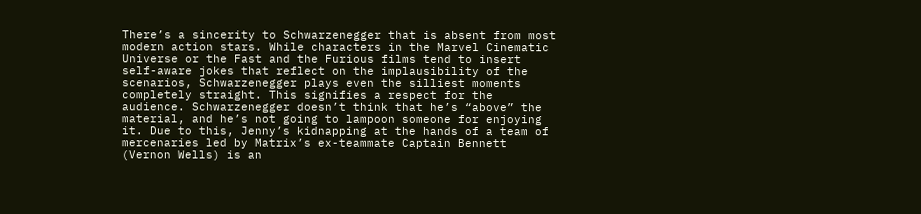There’s a sincerity to Schwarzenegger that is absent from most modern action stars. While characters in the Marvel Cinematic Universe or the Fast and the Furious films tend to insert self-aware jokes that reflect on the implausibility of the scenarios, Schwarzenegger plays even the silliest moments completely straight. This signifies a respect for the audience. Schwarzenegger doesn’t think that he’s “above” the material, and he’s not going to lampoon someone for enjoying it. Due to this, Jenny’s kidnapping at the hands of a team of mercenaries led by Matrix’s ex-teammate Captain Bennett (Vernon Wells) is an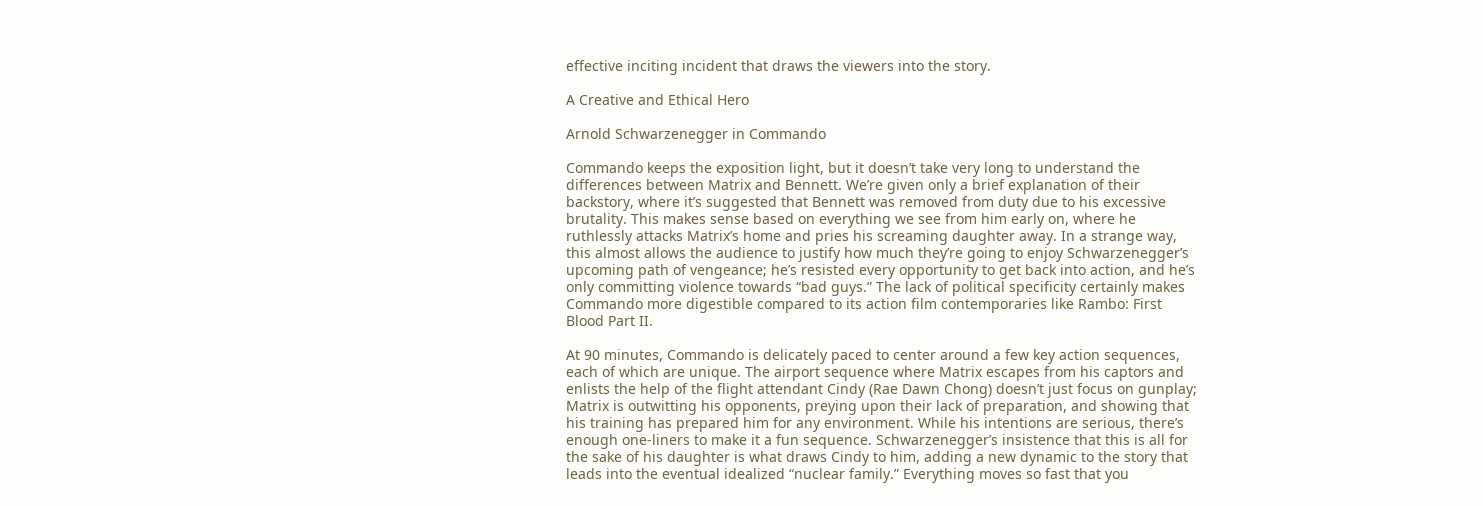effective inciting incident that draws the viewers into the story.

A Creative and Ethical Hero

Arnold Schwarzenegger in Commando

Commando keeps the exposition light, but it doesn’t take very long to understand the differences between Matrix and Bennett. We’re given only a brief explanation of their backstory, where it’s suggested that Bennett was removed from duty due to his excessive brutality. This makes sense based on everything we see from him early on, where he ruthlessly attacks Matrix’s home and pries his screaming daughter away. In a strange way, this almost allows the audience to justify how much they’re going to enjoy Schwarzenegger’s upcoming path of vengeance; he’s resisted every opportunity to get back into action, and he’s only committing violence towards “bad guys.” The lack of political specificity certainly makes Commando more digestible compared to its action film contemporaries like Rambo: First Blood Part II.

At 90 minutes, Commando is delicately paced to center around a few key action sequences, each of which are unique. The airport sequence where Matrix escapes from his captors and enlists the help of the flight attendant Cindy (Rae Dawn Chong) doesn’t just focus on gunplay; Matrix is outwitting his opponents, preying upon their lack of preparation, and showing that his training has prepared him for any environment. While his intentions are serious, there’s enough one-liners to make it a fun sequence. Schwarzenegger’s insistence that this is all for the sake of his daughter is what draws Cindy to him, adding a new dynamic to the story that leads into the eventual idealized “nuclear family.” Everything moves so fast that you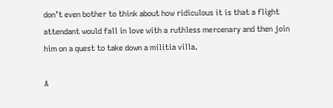don’t even bother to think about how ridiculous it is that a flight attendant would fall in love with a ruthless mercenary and then join him on a quest to take down a militia villa.

A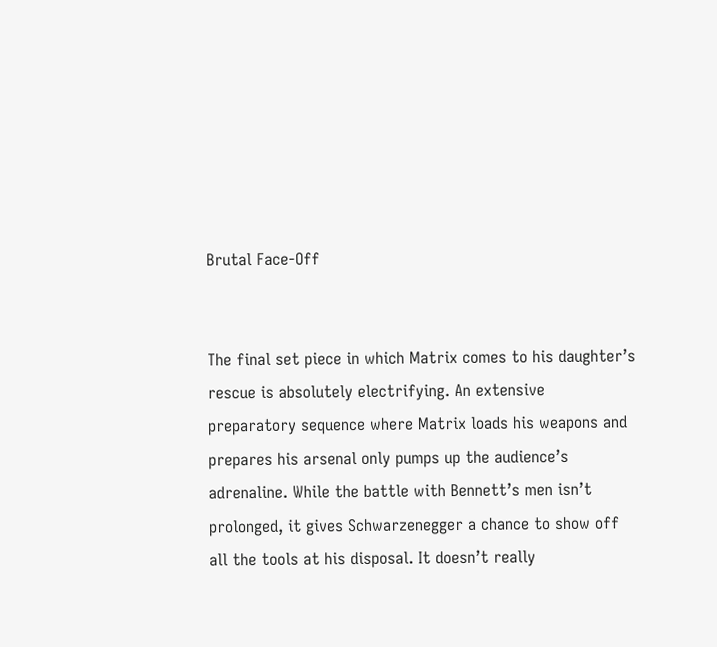Brutal Face-Off


The final set piece in which Matrix comes to his daughter’s rescue is absolutely electrifying. An extensive preparatory sequence where Matrix loads his weapons and prepares his arsenal only pumps up the audience’s adrenaline. While the battle with Bennett’s men isn’t prolonged, it gives Schwarzenegger a chance to show off all the tools at his disposal. It doesn’t really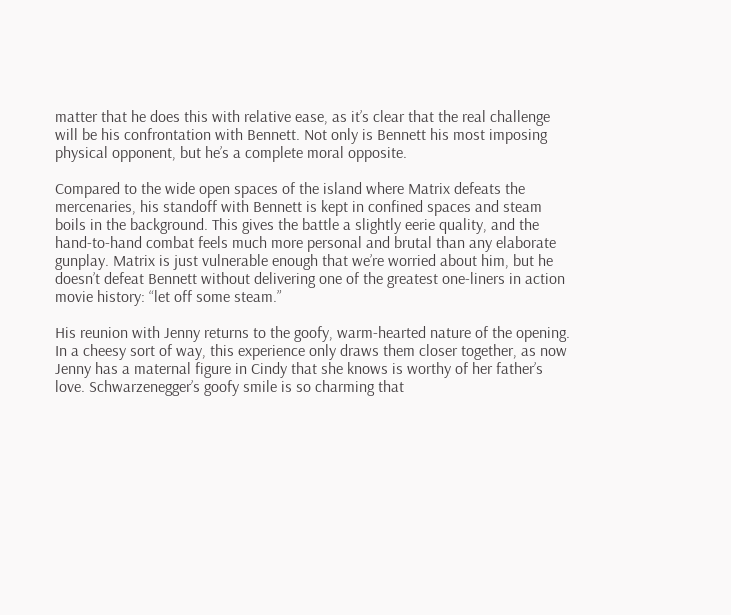matter that he does this with relative ease, as it’s clear that the real challenge will be his confrontation with Bennett. Not only is Bennett his most imposing physical opponent, but he’s a complete moral opposite.

Compared to the wide open spaces of the island where Matrix defeats the mercenaries, his standoff with Bennett is kept in confined spaces and steam boils in the background. This gives the battle a slightly eerie quality, and the hand-to-hand combat feels much more personal and brutal than any elaborate gunplay. Matrix is just vulnerable enough that we’re worried about him, but he doesn’t defeat Bennett without delivering one of the greatest one-liners in action movie history: “let off some steam.”

His reunion with Jenny returns to the goofy, warm-hearted nature of the opening. In a cheesy sort of way, this experience only draws them closer together, as now Jenny has a maternal figure in Cindy that she knows is worthy of her father’s love. Schwarzenegger’s goofy smile is so charming that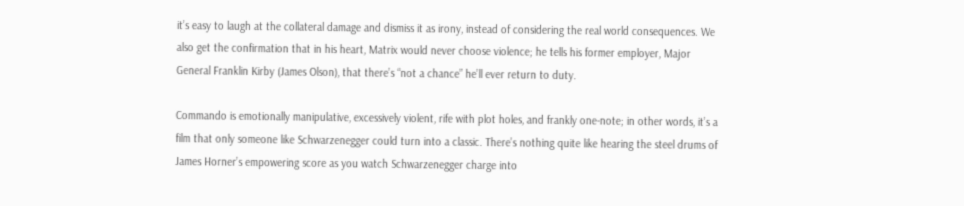it’s easy to laugh at the collateral damage and dismiss it as irony, instead of considering the real world consequences. We also get the confirmation that in his heart, Matrix would never choose violence; he tells his former employer, Major General Franklin Kirby (James Olson), that there’s “not a chance” he’ll ever return to duty.

Commando is emotionally manipulative, excessively violent, rife with plot holes, and frankly one-note; in other words, it’s a film that only someone like Schwarzenegger could turn into a classic. There’s nothing quite like hearing the steel drums of James Horner’s empowering score as you watch Schwarzenegger charge into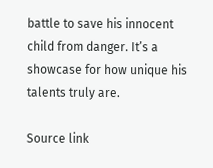battle to save his innocent child from danger. It’s a showcase for how unique his talents truly are.

Source link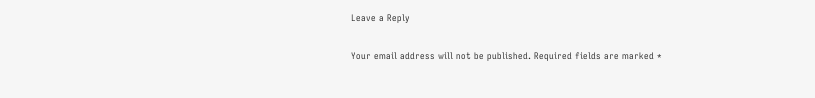Leave a Reply

Your email address will not be published. Required fields are marked *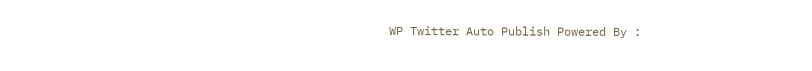WP Twitter Auto Publish Powered By :